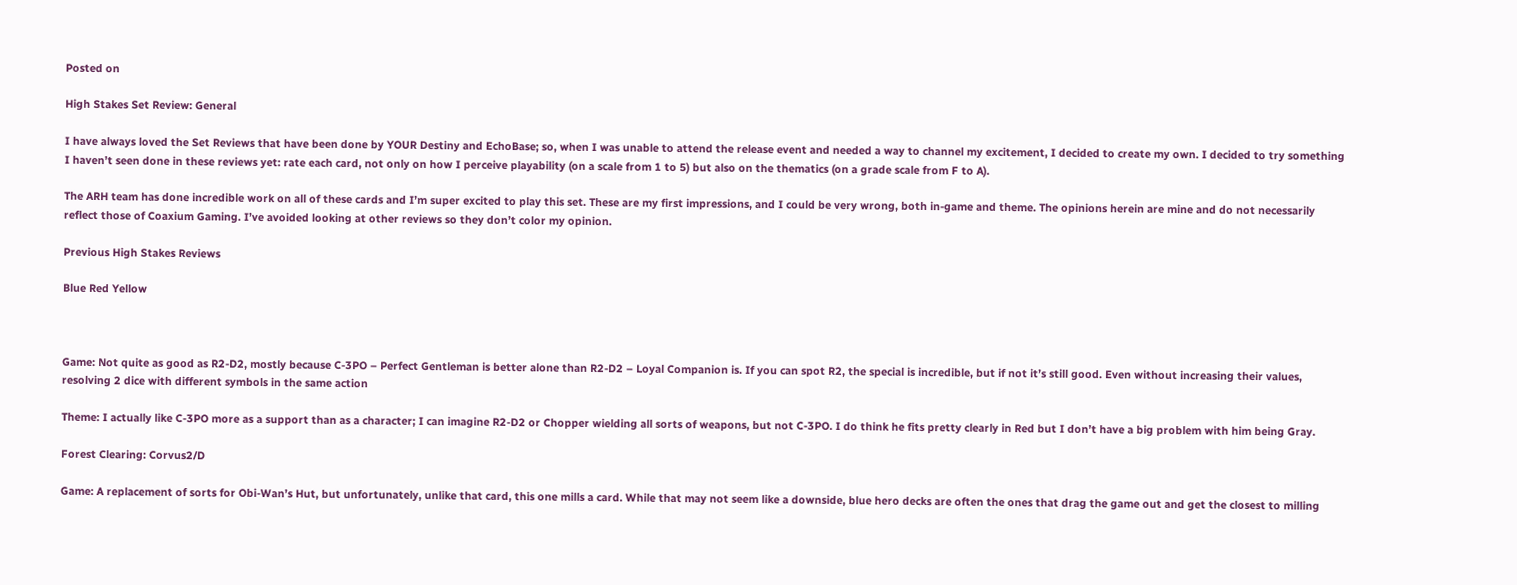Posted on

High Stakes Set Review: General

I have always loved the Set Reviews that have been done by YOUR Destiny and EchoBase; so, when I was unable to attend the release event and needed a way to channel my excitement, I decided to create my own. I decided to try something I haven’t seen done in these reviews yet: rate each card, not only on how I perceive playability (on a scale from 1 to 5) but also on the thematics (on a grade scale from F to A).

The ARH team has done incredible work on all of these cards and I’m super excited to play this set. These are my first impressions, and I could be very wrong, both in-game and theme. The opinions herein are mine and do not necessarily reflect those of Coaxium Gaming. I’ve avoided looking at other reviews so they don’t color my opinion.

Previous High Stakes Reviews

Blue Red Yellow



Game: Not quite as good as R2-D2, mostly because C-3PO – Perfect Gentleman is better alone than R2-D2 – Loyal Companion is. If you can spot R2, the special is incredible, but if not it’s still good. Even without increasing their values, resolving 2 dice with different symbols in the same action

Theme: I actually like C-3PO more as a support than as a character; I can imagine R2-D2 or Chopper wielding all sorts of weapons, but not C-3PO. I do think he fits pretty clearly in Red but I don’t have a big problem with him being Gray.

Forest Clearing: Corvus2/D

Game: A replacement of sorts for Obi-Wan’s Hut, but unfortunately, unlike that card, this one mills a card. While that may not seem like a downside, blue hero decks are often the ones that drag the game out and get the closest to milling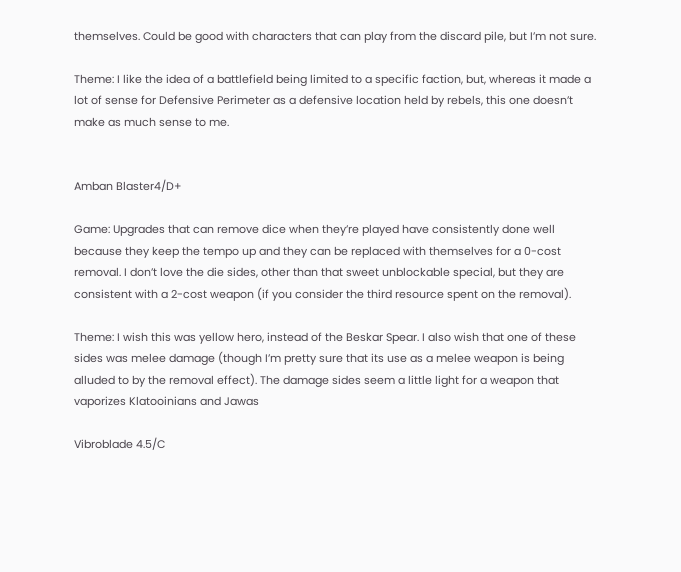themselves. Could be good with characters that can play from the discard pile, but I’m not sure.

Theme: I like the idea of a battlefield being limited to a specific faction, but, whereas it made a lot of sense for Defensive Perimeter as a defensive location held by rebels, this one doesn’t make as much sense to me.


Amban Blaster4/D+

Game: Upgrades that can remove dice when they’re played have consistently done well because they keep the tempo up and they can be replaced with themselves for a 0-cost removal. I don’t love the die sides, other than that sweet unblockable special, but they are consistent with a 2-cost weapon (if you consider the third resource spent on the removal).

Theme: I wish this was yellow hero, instead of the Beskar Spear. I also wish that one of these sides was melee damage (though I’m pretty sure that its use as a melee weapon is being alluded to by the removal effect). The damage sides seem a little light for a weapon that vaporizes Klatooinians and Jawas

Vibroblade 4.5/C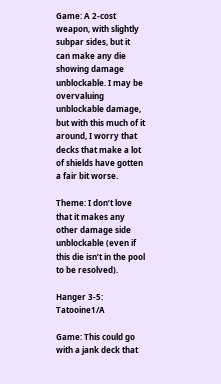Game: A 2-cost weapon, with slightly subpar sides, but it can make any die showing damage unblockable. I may be overvaluing unblockable damage, but with this much of it around, I worry that decks that make a lot of shields have gotten a fair bit worse.

Theme: I don’t love that it makes any other damage side unblockable (even if this die isn’t in the pool to be resolved).

Hanger 3-5: Tatooine1/A

Game: This could go with a jank deck that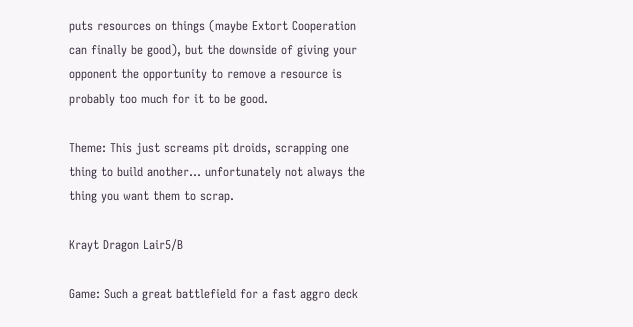puts resources on things (maybe Extort Cooperation can finally be good), but the downside of giving your opponent the opportunity to remove a resource is probably too much for it to be good.

Theme: This just screams pit droids, scrapping one thing to build another… unfortunately not always the thing you want them to scrap.

Krayt Dragon Lair5/B

Game: Such a great battlefield for a fast aggro deck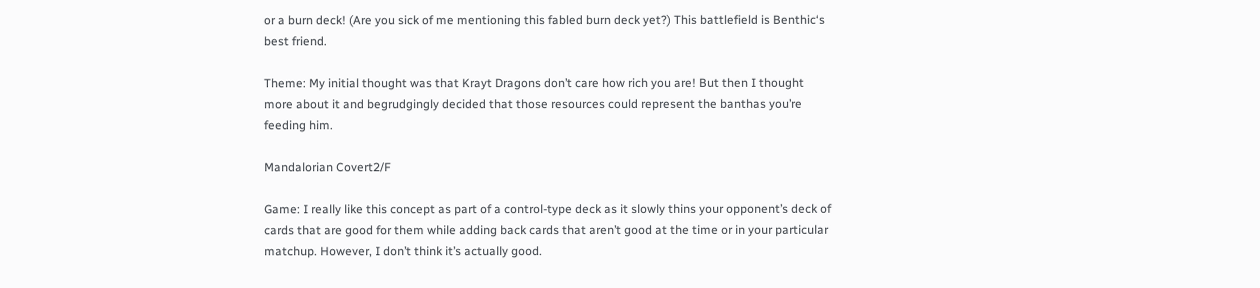or a burn deck! (Are you sick of me mentioning this fabled burn deck yet?) This battlefield is Benthic‘s best friend.

Theme: My initial thought was that Krayt Dragons don’t care how rich you are! But then I thought more about it and begrudgingly decided that those resources could represent the banthas you’re feeding him.

Mandalorian Covert2/F

Game: I really like this concept as part of a control-type deck as it slowly thins your opponent’s deck of cards that are good for them while adding back cards that aren’t good at the time or in your particular matchup. However, I don’t think it’s actually good.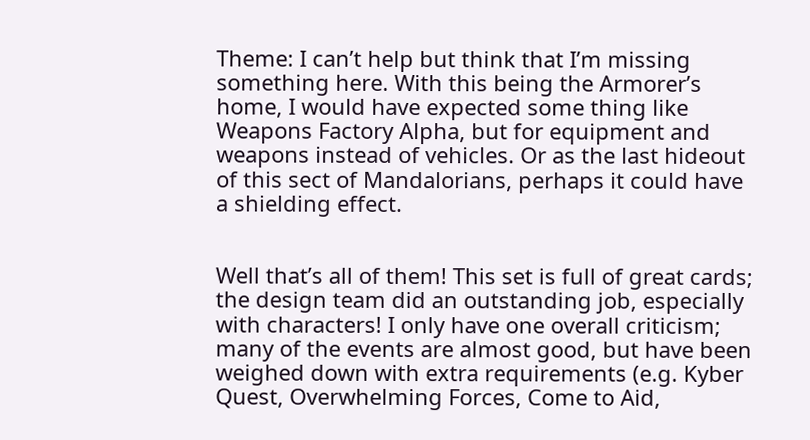Theme: I can’t help but think that I’m missing something here. With this being the Armorer’s home, I would have expected some thing like Weapons Factory Alpha, but for equipment and weapons instead of vehicles. Or as the last hideout of this sect of Mandalorians, perhaps it could have a shielding effect.


Well that’s all of them! This set is full of great cards; the design team did an outstanding job, especially with characters! I only have one overall criticism; many of the events are almost good, but have been weighed down with extra requirements (e.g. Kyber Quest, Overwhelming Forces, Come to Aid,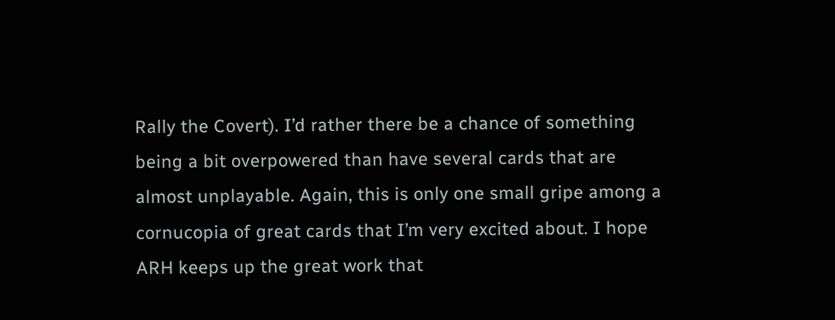Rally the Covert). I’d rather there be a chance of something being a bit overpowered than have several cards that are almost unplayable. Again, this is only one small gripe among a cornucopia of great cards that I’m very excited about. I hope ARH keeps up the great work that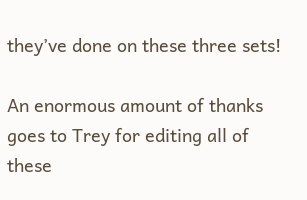they’ve done on these three sets!

An enormous amount of thanks goes to Trey for editing all of these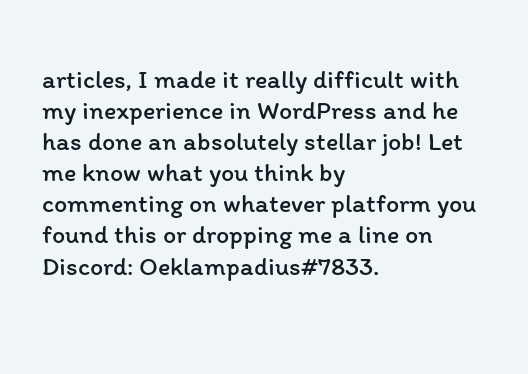articles, I made it really difficult with my inexperience in WordPress and he has done an absolutely stellar job! Let me know what you think by commenting on whatever platform you found this or dropping me a line on Discord: Oeklampadius#7833.